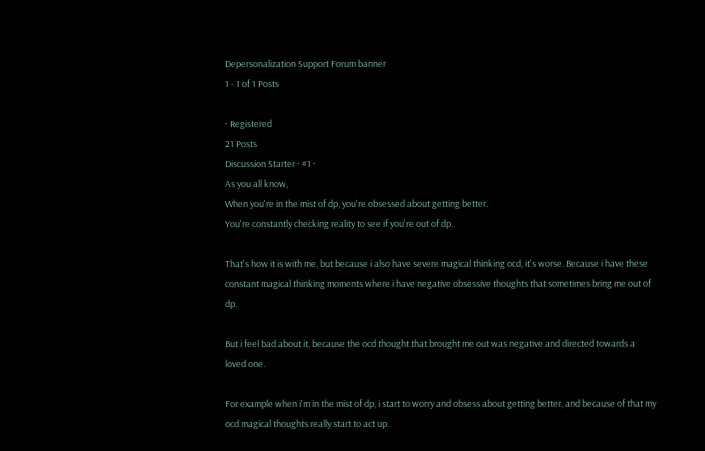Depersonalization Support Forum banner
1 - 1 of 1 Posts

· Registered
21 Posts
Discussion Starter · #1 ·
As you all know,
When you're in the mist of dp, you're obsessed about getting better.
You're constantly checking reality to see if you're out of dp.

That's how it is with me, but because i also have severe magical thinking ocd, it's worse. Because i have these constant magical thinking moments where i have negative obsessive thoughts that sometimes bring me out of dp.

But i feel bad about it, because the ocd thought that brought me out was negative and directed towards a loved one.

For example when i'm in the mist of dp, i start to worry and obsess about getting better, and because of that my ocd magical thoughts really start to act up.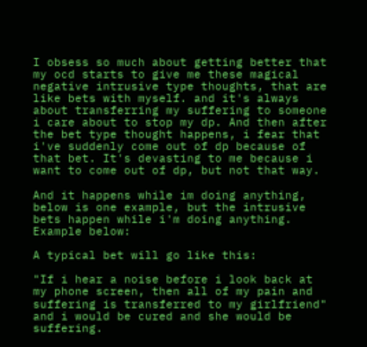I obsess so much about getting better that my ocd starts to give me these magical negative intrusive type thoughts, that are like bets with myself. and it's always about transferring my suffering to someone i care about to stop my dp. And then after the bet type thought happens, i fear that i've suddenly come out of dp because of that bet. It's devasting to me because i want to come out of dp, but not that way.

And it happens while im doing anything, below is one example, but the intrusive bets happen while i'm doing anything. Example below:

A typical bet will go like this:

"If i hear a noise before i look back at my phone screen, then all of my pain and suffering is transferred to my girlfriend" and i would be cured and she would be suffering.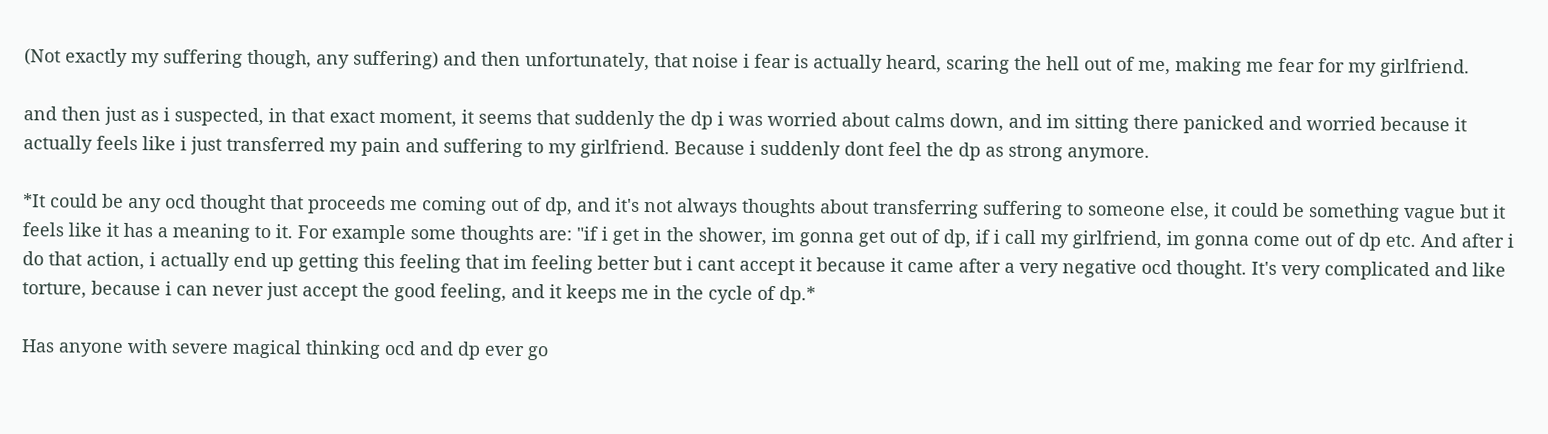(Not exactly my suffering though, any suffering) and then unfortunately, that noise i fear is actually heard, scaring the hell out of me, making me fear for my girlfriend.

and then just as i suspected, in that exact moment, it seems that suddenly the dp i was worried about calms down, and im sitting there panicked and worried because it actually feels like i just transferred my pain and suffering to my girlfriend. Because i suddenly dont feel the dp as strong anymore.

*It could be any ocd thought that proceeds me coming out of dp, and it's not always thoughts about transferring suffering to someone else, it could be something vague but it feels like it has a meaning to it. For example some thoughts are: "if i get in the shower, im gonna get out of dp, if i call my girlfriend, im gonna come out of dp etc. And after i do that action, i actually end up getting this feeling that im feeling better but i cant accept it because it came after a very negative ocd thought. It's very complicated and like torture, because i can never just accept the good feeling, and it keeps me in the cycle of dp.*

Has anyone with severe magical thinking ocd and dp ever go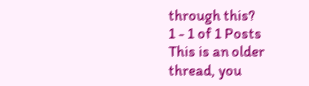through this?
1 - 1 of 1 Posts
This is an older thread, you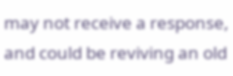may not receive a response, and could be reviving an old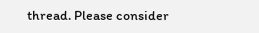thread. Please consider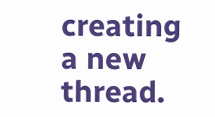creating a new thread.